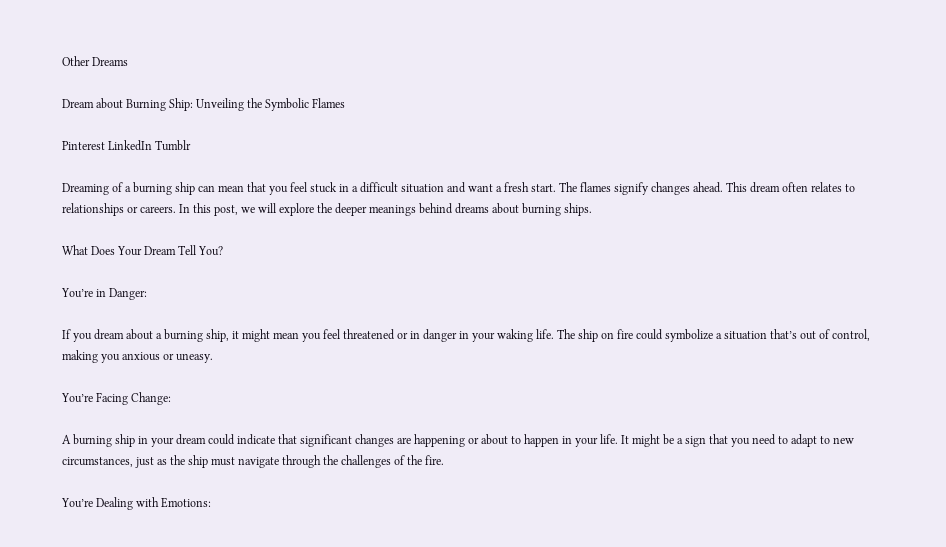Other Dreams

Dream about Burning Ship: Unveiling the Symbolic Flames

Pinterest LinkedIn Tumblr

Dreaming of a burning ship can mean that you feel stuck in a difficult situation and want a fresh start. The flames signify changes ahead. This dream often relates to relationships or careers. In this post, we will explore the deeper meanings behind dreams about burning ships.

What Does Your Dream Tell You?

You’re in Danger:

If you dream about a burning ship, it might mean you feel threatened or in danger in your waking life. The ship on fire could symbolize a situation that’s out of control, making you anxious or uneasy.

You’re Facing Change:

A burning ship in your dream could indicate that significant changes are happening or about to happen in your life. It might be a sign that you need to adapt to new circumstances, just as the ship must navigate through the challenges of the fire.

You’re Dealing with Emotions: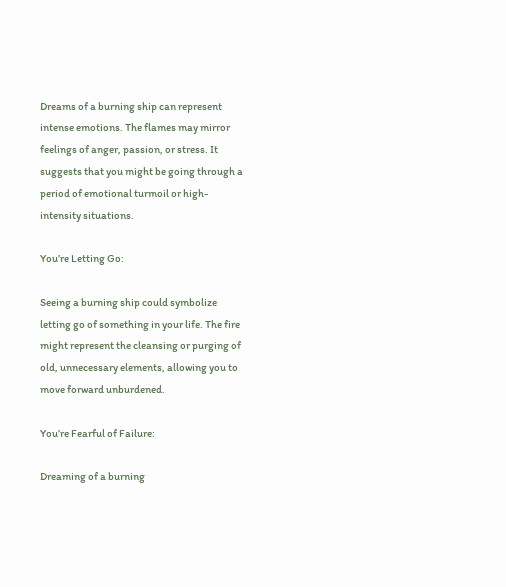Dreams of a burning ship can represent intense emotions. The flames may mirror feelings of anger, passion, or stress. It suggests that you might be going through a period of emotional turmoil or high-intensity situations.

You’re Letting Go:

Seeing a burning ship could symbolize letting go of something in your life. The fire might represent the cleansing or purging of old, unnecessary elements, allowing you to move forward unburdened.

You’re Fearful of Failure:

Dreaming of a burning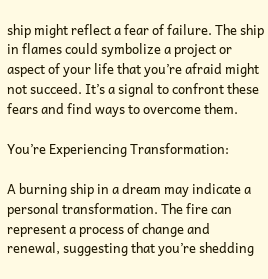ship might reflect a fear of failure. The ship in flames could symbolize a project or aspect of your life that you’re afraid might not succeed. It’s a signal to confront these fears and find ways to overcome them.

You’re Experiencing Transformation:

A burning ship in a dream may indicate a personal transformation. The fire can represent a process of change and renewal, suggesting that you’re shedding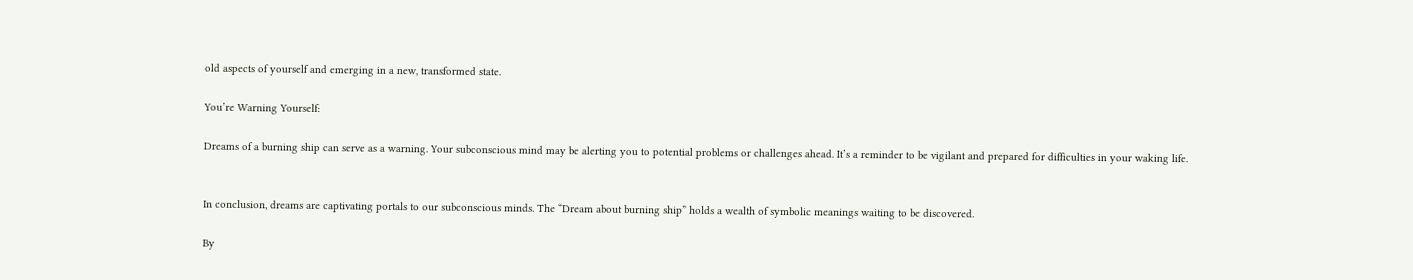old aspects of yourself and emerging in a new, transformed state.

You’re Warning Yourself:

Dreams of a burning ship can serve as a warning. Your subconscious mind may be alerting you to potential problems or challenges ahead. It’s a reminder to be vigilant and prepared for difficulties in your waking life.


In conclusion, dreams are captivating portals to our subconscious minds. The “Dream about burning ship” holds a wealth of symbolic meanings waiting to be discovered.

By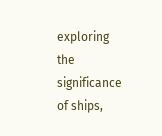exploring the significance of ships,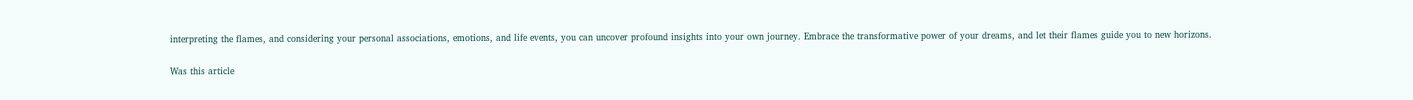interpreting the flames, and considering your personal associations, emotions, and life events, you can uncover profound insights into your own journey. Embrace the transformative power of your dreams, and let their flames guide you to new horizons.

Was this article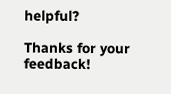helpful?

Thanks for your feedback!